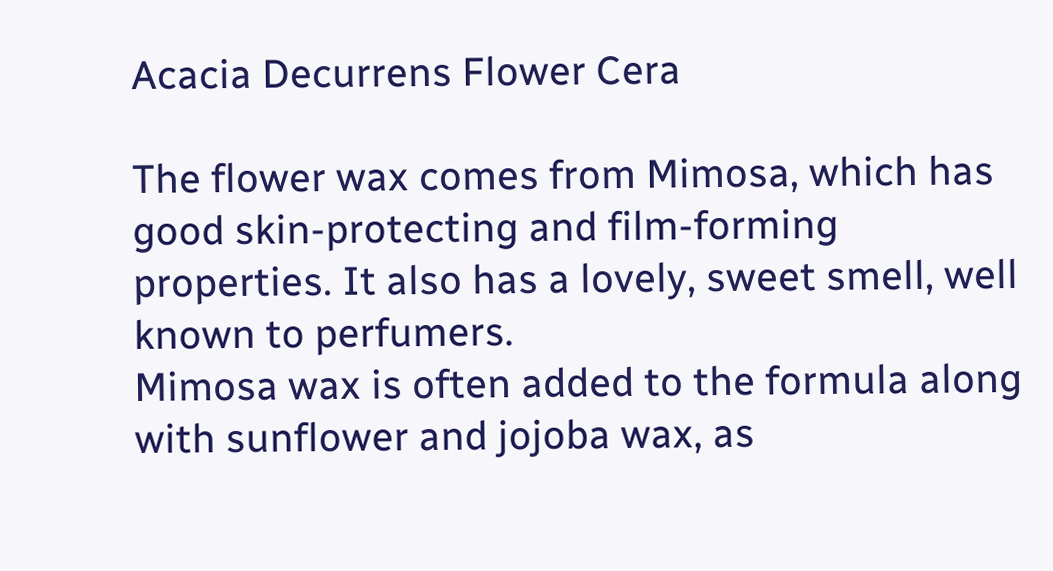Acacia Decurrens Flower Cera

The flower wax comes from Mimosa, which has good skin-protecting and film-forming properties. It also has a lovely, sweet smell, well known to perfumers.
Mimosa wax is often added to the formula along with sunflower and jojoba wax, as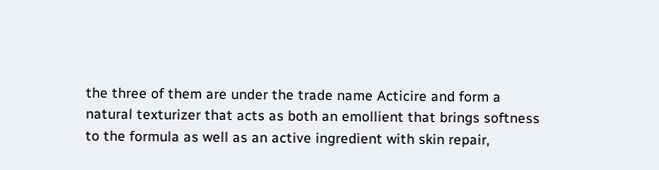the three of them are under the trade name Acticire and form a natural texturizer that acts as both an emollient that brings softness to the formula as well as an active ingredient with skin repair,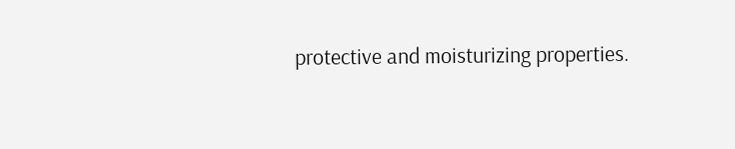protective and moisturizing properties.